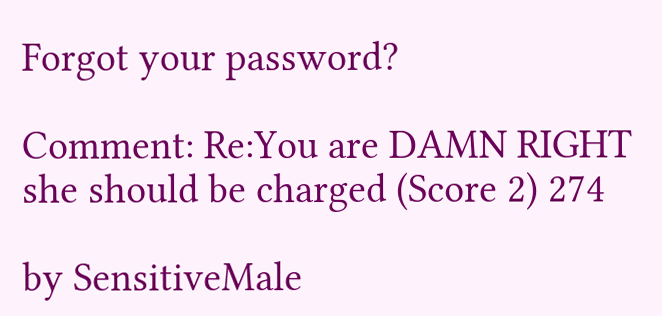Forgot your password?

Comment: Re:You are DAMN RIGHT she should be charged (Score 2) 274

by SensitiveMale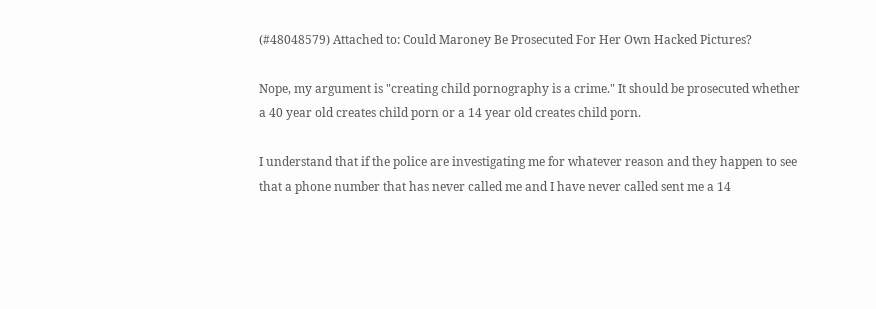(#48048579) Attached to: Could Maroney Be Prosecuted For Her Own Hacked Pictures?

Nope, my argument is "creating child pornography is a crime." It should be prosecuted whether a 40 year old creates child porn or a 14 year old creates child porn.

I understand that if the police are investigating me for whatever reason and they happen to see that a phone number that has never called me and I have never called sent me a 14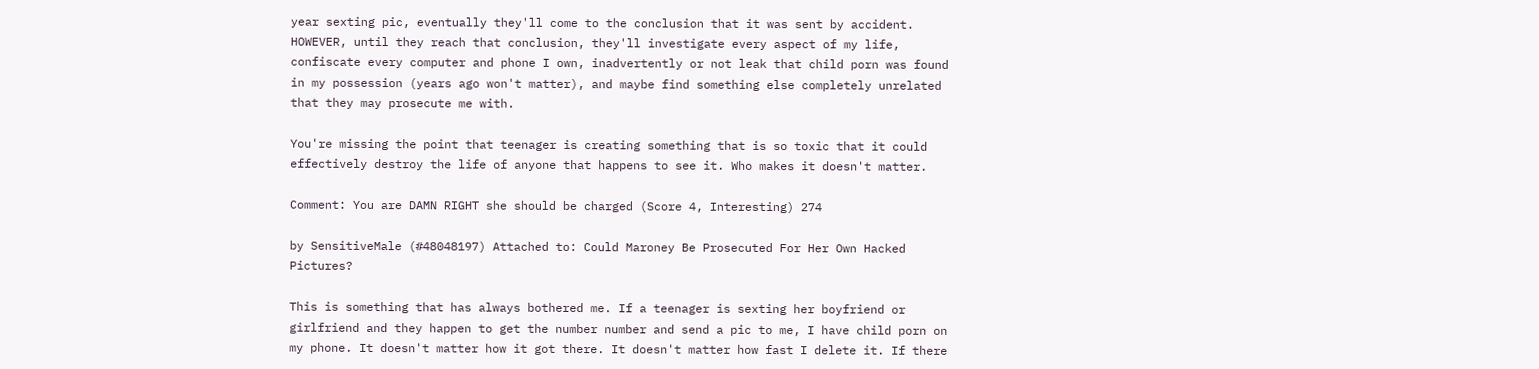year sexting pic, eventually they'll come to the conclusion that it was sent by accident. HOWEVER, until they reach that conclusion, they'll investigate every aspect of my life, confiscate every computer and phone I own, inadvertently or not leak that child porn was found in my possession (years ago won't matter), and maybe find something else completely unrelated that they may prosecute me with.

You're missing the point that teenager is creating something that is so toxic that it could effectively destroy the life of anyone that happens to see it. Who makes it doesn't matter.

Comment: You are DAMN RIGHT she should be charged (Score 4, Interesting) 274

by SensitiveMale (#48048197) Attached to: Could Maroney Be Prosecuted For Her Own Hacked Pictures?

This is something that has always bothered me. If a teenager is sexting her boyfriend or girlfriend and they happen to get the number number and send a pic to me, I have child porn on my phone. It doesn't matter how it got there. It doesn't matter how fast I delete it. If there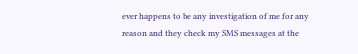ever happens to be any investigation of me for any reason and they check my SMS messages at the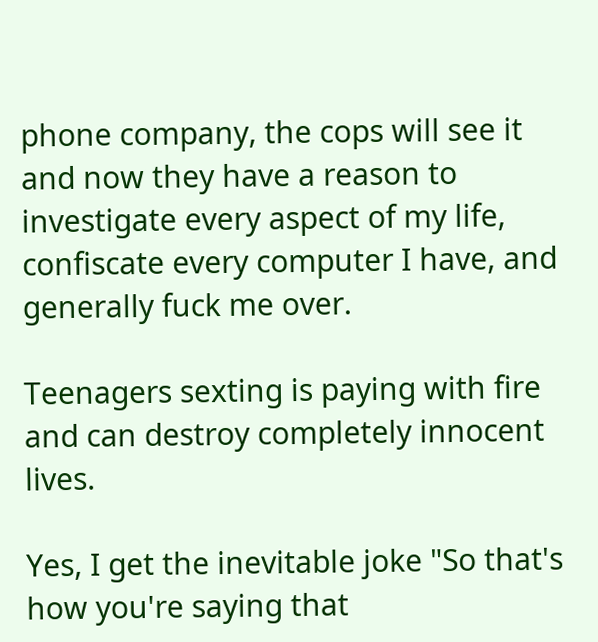phone company, the cops will see it and now they have a reason to investigate every aspect of my life, confiscate every computer I have, and generally fuck me over.

Teenagers sexting is paying with fire and can destroy completely innocent lives.

Yes, I get the inevitable joke "So that's how you're saying that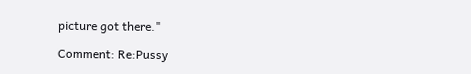picture got there."

Comment: Re:Pussy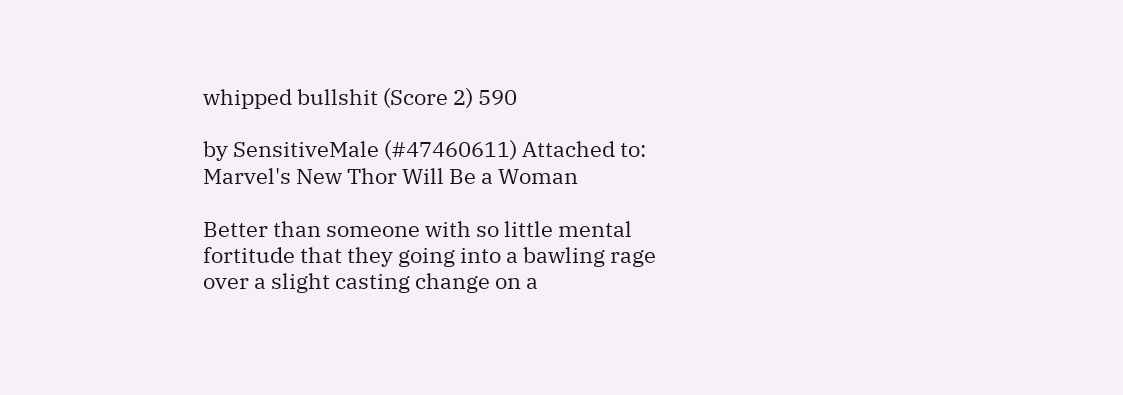whipped bullshit (Score 2) 590

by SensitiveMale (#47460611) Attached to: Marvel's New Thor Will Be a Woman

Better than someone with so little mental fortitude that they going into a bawling rage over a slight casting change on a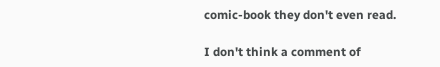comic-book they don't even read.

I don't think a comment of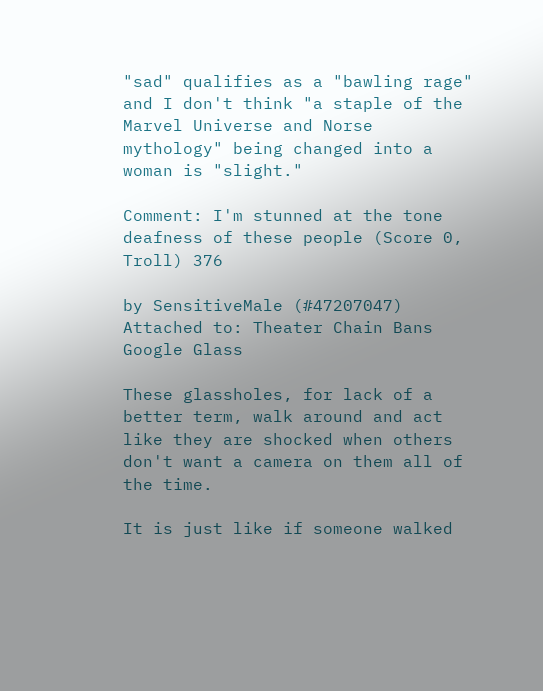"sad" qualifies as a "bawling rage" and I don't think "a staple of the Marvel Universe and Norse mythology" being changed into a woman is "slight."

Comment: I'm stunned at the tone deafness of these people (Score 0, Troll) 376

by SensitiveMale (#47207047) Attached to: Theater Chain Bans Google Glass

These glassholes, for lack of a better term, walk around and act like they are shocked when others don't want a camera on them all of the time.

It is just like if someone walked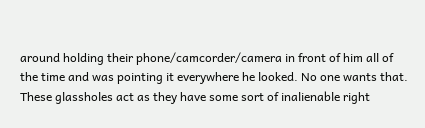around holding their phone/camcorder/camera in front of him all of the time and was pointing it everywhere he looked. No one wants that. These glassholes act as they have some sort of inalienable right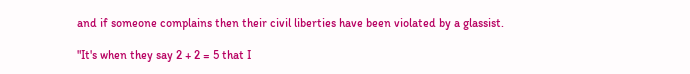and if someone complains then their civil liberties have been violated by a glassist.

"It's when they say 2 + 2 = 5 that I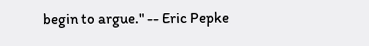begin to argue." -- Eric Pepke